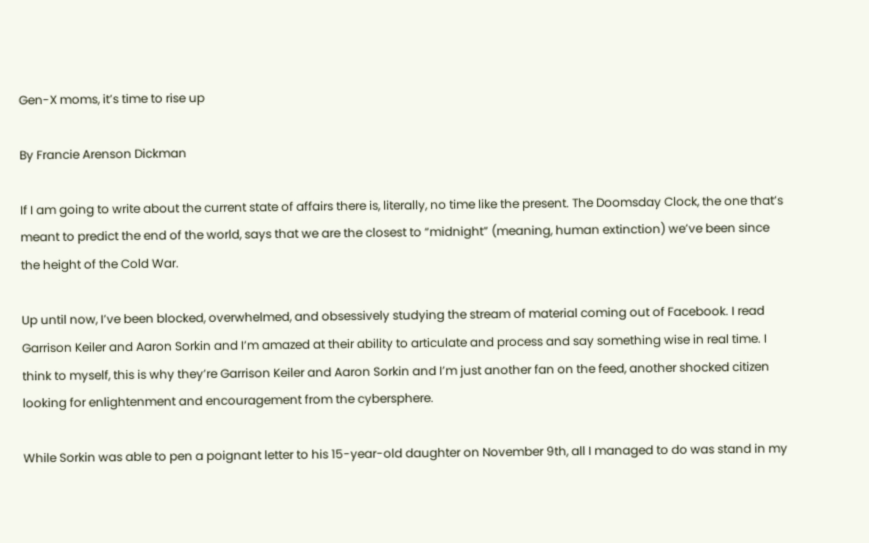Gen-X moms, it’s time to rise up

By Francie Arenson Dickman

If I am going to write about the current state of affairs there is, literally, no time like the present. The Doomsday Clock, the one that’s meant to predict the end of the world, says that we are the closest to “midnight” (meaning, human extinction) we’ve been since the height of the Cold War.

Up until now, I’ve been blocked, overwhelmed, and obsessively studying the stream of material coming out of Facebook. I read Garrison Keiler and Aaron Sorkin and I’m amazed at their ability to articulate and process and say something wise in real time. I think to myself, this is why they’re Garrison Keiler and Aaron Sorkin and I’m just another fan on the feed, another shocked citizen looking for enlightenment and encouragement from the cybersphere.

While Sorkin was able to pen a poignant letter to his 15-year-old daughter on November 9th, all I managed to do was stand in my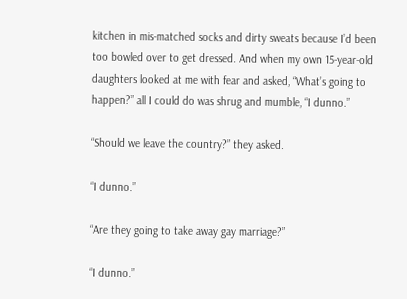kitchen in mis-matched socks and dirty sweats because I’d been too bowled over to get dressed. And when my own 15-year-old daughters looked at me with fear and asked, “What’s going to happen?” all I could do was shrug and mumble, “I dunno.”

“Should we leave the country?” they asked.

“I dunno.”

“Are they going to take away gay marriage?”

“I dunno.”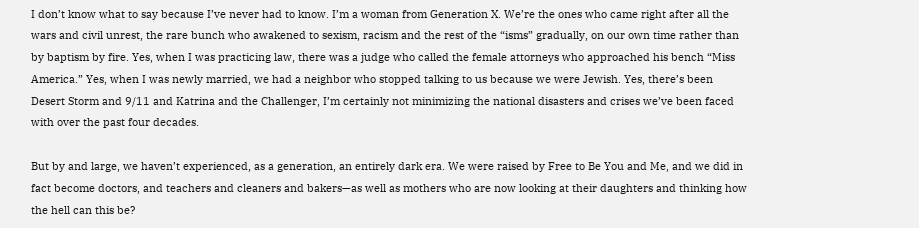I don’t know what to say because I’ve never had to know. I’m a woman from Generation X. We’re the ones who came right after all the wars and civil unrest, the rare bunch who awakened to sexism, racism and the rest of the “isms” gradually, on our own time rather than by baptism by fire. Yes, when I was practicing law, there was a judge who called the female attorneys who approached his bench “Miss America.” Yes, when I was newly married, we had a neighbor who stopped talking to us because we were Jewish. Yes, there’s been Desert Storm and 9/11 and Katrina and the Challenger, I’m certainly not minimizing the national disasters and crises we’ve been faced with over the past four decades.

But by and large, we haven’t experienced, as a generation, an entirely dark era. We were raised by Free to Be You and Me, and we did in fact become doctors, and teachers and cleaners and bakers—as well as mothers who are now looking at their daughters and thinking how the hell can this be?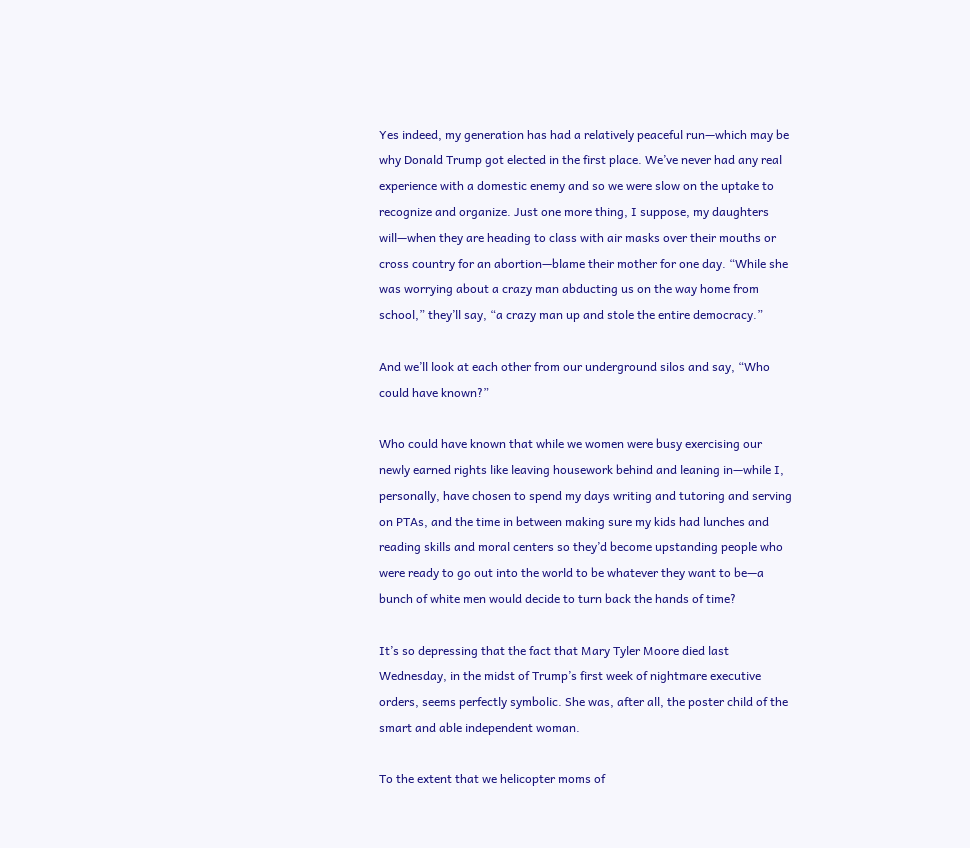Yes indeed, my generation has had a relatively peaceful run—which may be why Donald Trump got elected in the first place. We’ve never had any real experience with a domestic enemy and so we were slow on the uptake to recognize and organize. Just one more thing, I suppose, my daughters will—when they are heading to class with air masks over their mouths or cross country for an abortion—blame their mother for one day. “While she was worrying about a crazy man abducting us on the way home from school,” they’ll say, “a crazy man up and stole the entire democracy.”

And we’ll look at each other from our underground silos and say, “Who could have known?”

Who could have known that while we women were busy exercising our newly earned rights like leaving housework behind and leaning in—while I, personally, have chosen to spend my days writing and tutoring and serving on PTAs, and the time in between making sure my kids had lunches and reading skills and moral centers so they’d become upstanding people who were ready to go out into the world to be whatever they want to be—a bunch of white men would decide to turn back the hands of time?

It’s so depressing that the fact that Mary Tyler Moore died last Wednesday, in the midst of Trump’s first week of nightmare executive orders, seems perfectly symbolic. She was, after all, the poster child of the smart and able independent woman.

To the extent that we helicopter moms of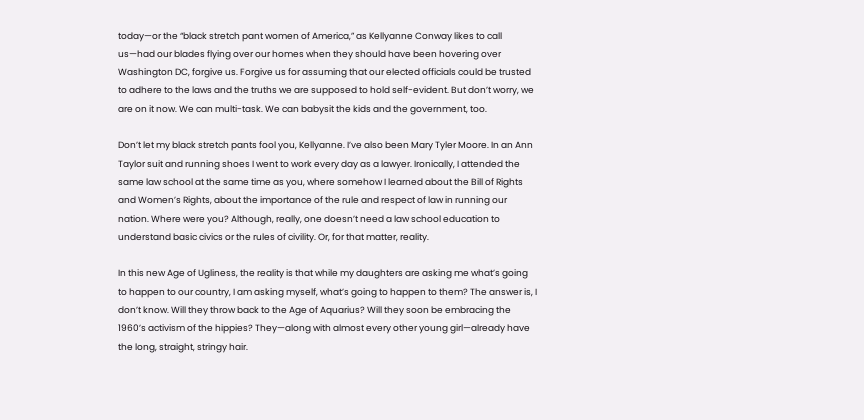today—or the “black stretch pant women of America,” as Kellyanne Conway likes to call us—had our blades flying over our homes when they should have been hovering over Washington DC, forgive us. Forgive us for assuming that our elected officials could be trusted to adhere to the laws and the truths we are supposed to hold self-evident. But don’t worry, we are on it now. We can multi-task. We can babysit the kids and the government, too.

Don’t let my black stretch pants fool you, Kellyanne. I’ve also been Mary Tyler Moore. In an Ann Taylor suit and running shoes I went to work every day as a lawyer. Ironically, I attended the same law school at the same time as you, where somehow I learned about the Bill of Rights and Women’s Rights, about the importance of the rule and respect of law in running our nation. Where were you? Although, really, one doesn’t need a law school education to understand basic civics or the rules of civility. Or, for that matter, reality.

In this new Age of Ugliness, the reality is that while my daughters are asking me what’s going to happen to our country, I am asking myself, what’s going to happen to them? The answer is, I don’t know. Will they throw back to the Age of Aquarius? Will they soon be embracing the 1960’s activism of the hippies? They—along with almost every other young girl—already have the long, straight, stringy hair.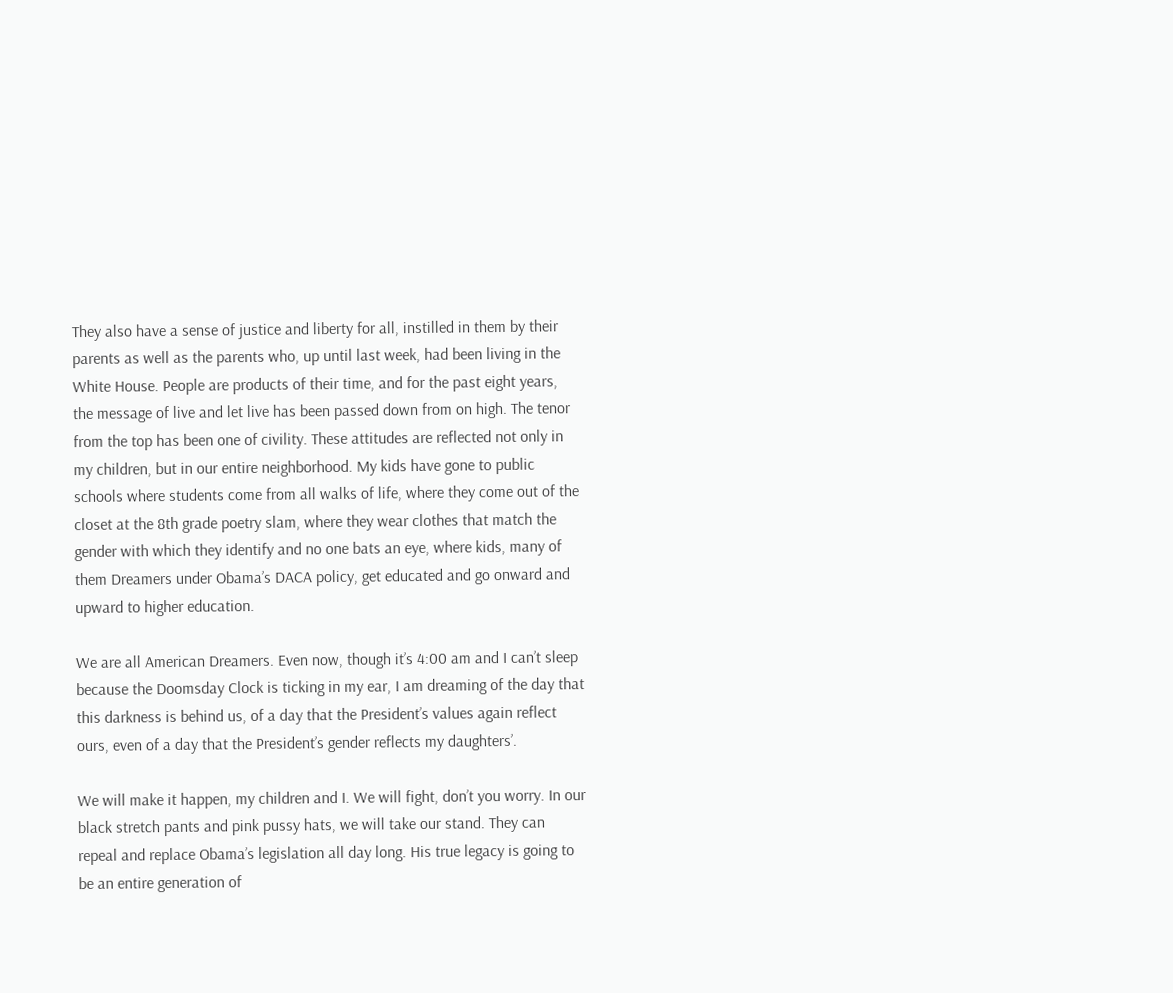They also have a sense of justice and liberty for all, instilled in them by their parents as well as the parents who, up until last week, had been living in the White House. People are products of their time, and for the past eight years, the message of live and let live has been passed down from on high. The tenor from the top has been one of civility. These attitudes are reflected not only in my children, but in our entire neighborhood. My kids have gone to public schools where students come from all walks of life, where they come out of the closet at the 8th grade poetry slam, where they wear clothes that match the gender with which they identify and no one bats an eye, where kids, many of them Dreamers under Obama’s DACA policy, get educated and go onward and upward to higher education.

We are all American Dreamers. Even now, though it’s 4:00 am and I can’t sleep because the Doomsday Clock is ticking in my ear, I am dreaming of the day that this darkness is behind us, of a day that the President’s values again reflect ours, even of a day that the President’s gender reflects my daughters’.

We will make it happen, my children and I. We will fight, don’t you worry. In our black stretch pants and pink pussy hats, we will take our stand. They can repeal and replace Obama’s legislation all day long. His true legacy is going to be an entire generation of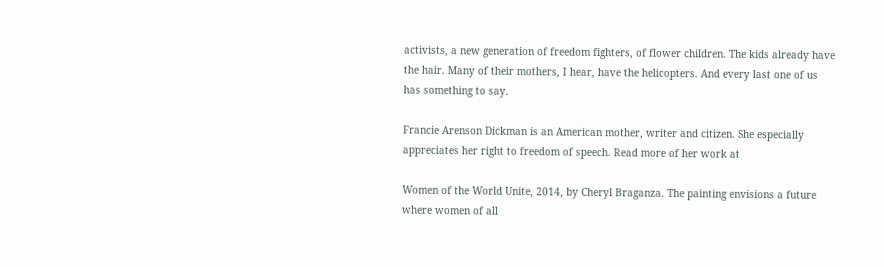activists, a new generation of freedom fighters, of flower children. The kids already have the hair. Many of their mothers, I hear, have the helicopters. And every last one of us has something to say.

Francie Arenson Dickman is an American mother, writer and citizen. She especially appreciates her right to freedom of speech. Read more of her work at

Women of the World Unite, 2014, by Cheryl Braganza. The painting envisions a future where women of all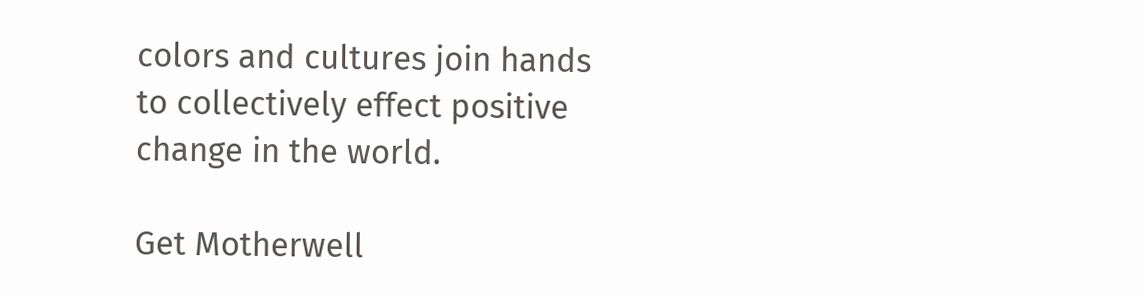colors and cultures join hands to collectively effect positive change in the world.

Get Motherwell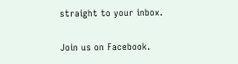straight to your inbox.

Join us on Facebook.